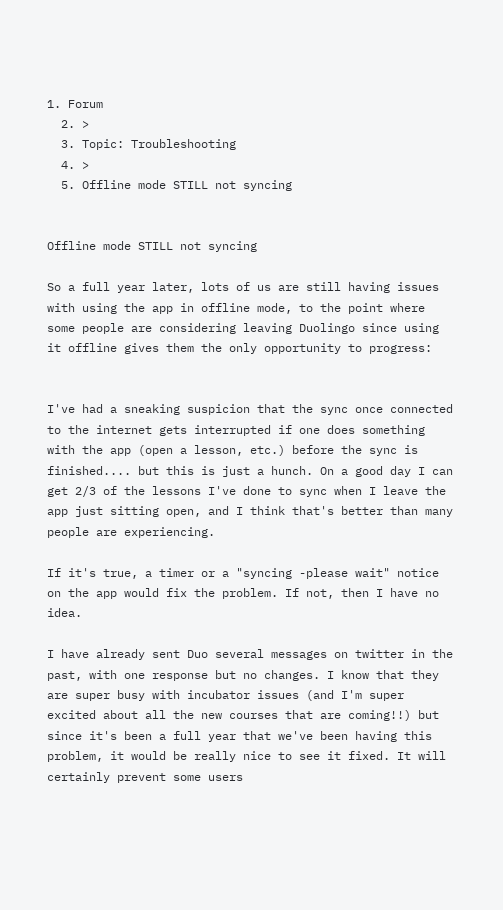1. Forum
  2. >
  3. Topic: Troubleshooting
  4. >
  5. Offline mode STILL not syncing


Offline mode STILL not syncing

So a full year later, lots of us are still having issues with using the app in offline mode, to the point where some people are considering leaving Duolingo since using it offline gives them the only opportunity to progress:


I've had a sneaking suspicion that the sync once connected to the internet gets interrupted if one does something with the app (open a lesson, etc.) before the sync is finished.... but this is just a hunch. On a good day I can get 2/3 of the lessons I've done to sync when I leave the app just sitting open, and I think that's better than many people are experiencing.

If it's true, a timer or a "syncing -please wait" notice on the app would fix the problem. If not, then I have no idea.

I have already sent Duo several messages on twitter in the past, with one response but no changes. I know that they are super busy with incubator issues (and I'm super excited about all the new courses that are coming!!) but since it's been a full year that we've been having this problem, it would be really nice to see it fixed. It will certainly prevent some users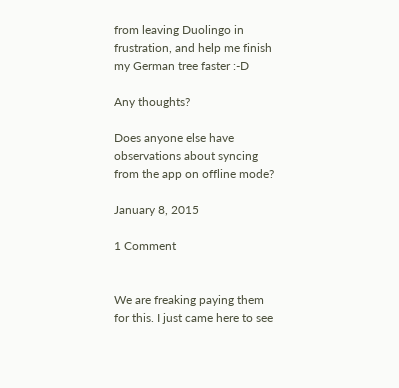from leaving Duolingo in frustration, and help me finish my German tree faster :-D

Any thoughts?

Does anyone else have observations about syncing from the app on offline mode?

January 8, 2015

1 Comment


We are freaking paying them for this. I just came here to see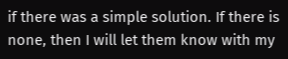if there was a simple solution. If there is none, then I will let them know with my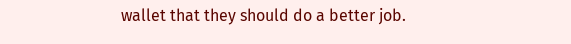wallet that they should do a better job.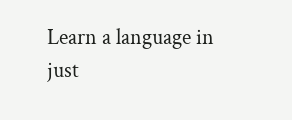Learn a language in just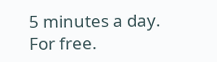5 minutes a day. For free.